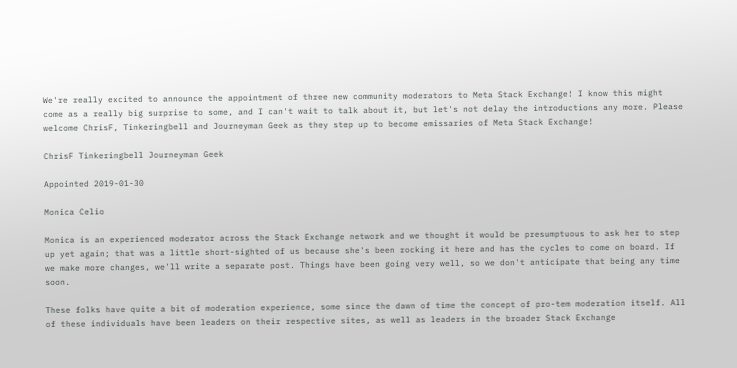We're really excited to announce the appointment of three new community moderators to Meta Stack Exchange! I know this might come as a really big surprise to some, and I can't wait to talk about it, but let's not delay the introductions any more. Please welcome ChrisF, Tinkeringbell and Journeyman Geek as they step up to become emissaries of Meta Stack Exchange!

ChrisF Tinkeringbell Journeyman Geek

Appointed 2019-01-30

Monica Celio

Monica is an experienced moderator across the Stack Exchange network and we thought it would be presumptuous to ask her to step up yet again; that was a little short-sighted of us because she's been rocking it here and has the cycles to come on board. If we make more changes, we'll write a separate post. Things have been going very well, so we don't anticipate that being any time soon.

These folks have quite a bit of moderation experience, some since the dawn of time the concept of pro-tem moderation itself. All of these individuals have been leaders on their respective sites, as well as leaders in the broader Stack Exchange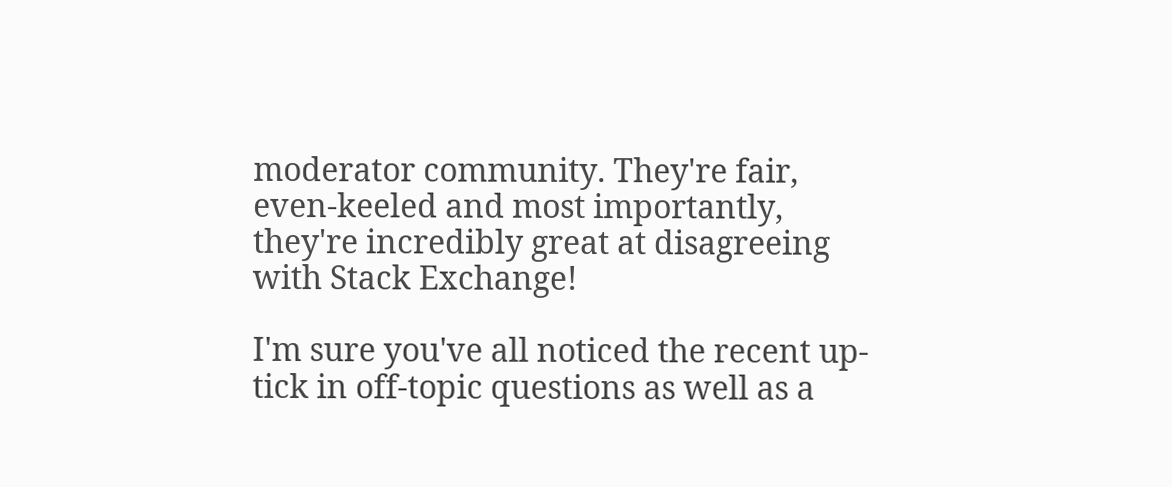moderator community. They're fair, even-keeled and most importantly, they're incredibly great at disagreeing with Stack Exchange!

I'm sure you've all noticed the recent up-tick in off-topic questions as well as a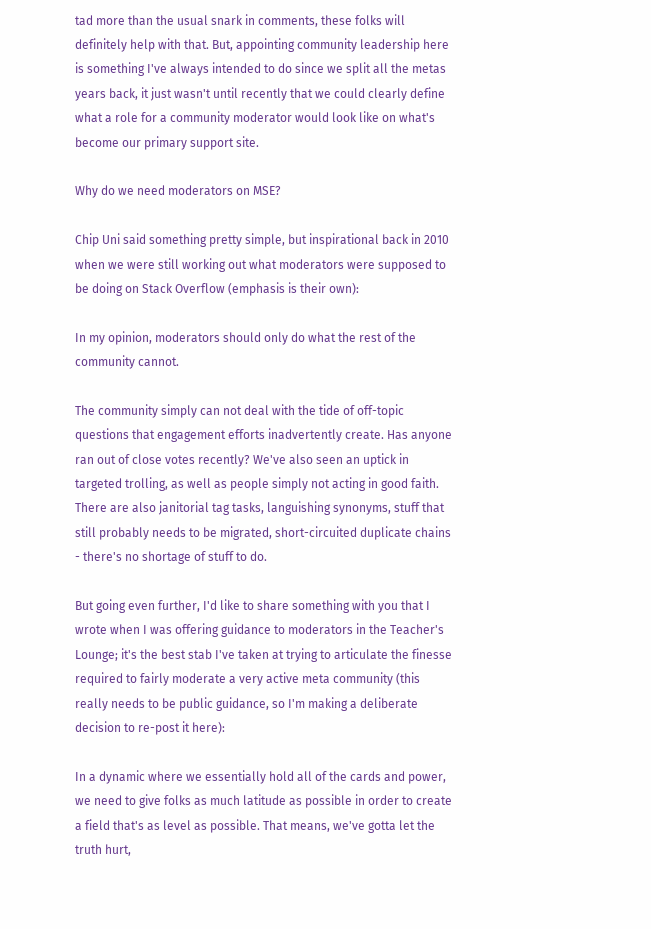tad more than the usual snark in comments, these folks will definitely help with that. But, appointing community leadership here is something I've always intended to do since we split all the metas years back, it just wasn't until recently that we could clearly define what a role for a community moderator would look like on what's become our primary support site.

Why do we need moderators on MSE?

Chip Uni said something pretty simple, but inspirational back in 2010 when we were still working out what moderators were supposed to be doing on Stack Overflow (emphasis is their own):

In my opinion, moderators should only do what the rest of the community cannot.

The community simply can not deal with the tide of off-topic questions that engagement efforts inadvertently create. Has anyone ran out of close votes recently? We've also seen an uptick in targeted trolling, as well as people simply not acting in good faith. There are also janitorial tag tasks, languishing synonyms, stuff that still probably needs to be migrated, short-circuited duplicate chains - there's no shortage of stuff to do.

But going even further, I'd like to share something with you that I wrote when I was offering guidance to moderators in the Teacher's Lounge; it's the best stab I've taken at trying to articulate the finesse required to fairly moderate a very active meta community (this really needs to be public guidance, so I'm making a deliberate decision to re-post it here):

In a dynamic where we essentially hold all of the cards and power, we need to give folks as much latitude as possible in order to create a field that's as level as possible. That means, we've gotta let the truth hurt,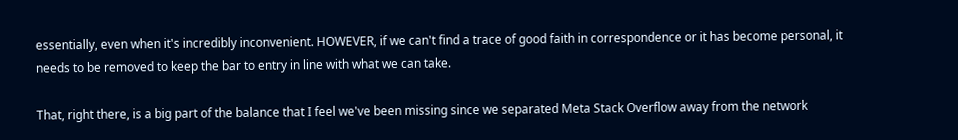essentially, even when it's incredibly inconvenient. HOWEVER, if we can't find a trace of good faith in correspondence or it has become personal, it needs to be removed to keep the bar to entry in line with what we can take.

That, right there, is a big part of the balance that I feel we've been missing since we separated Meta Stack Overflow away from the network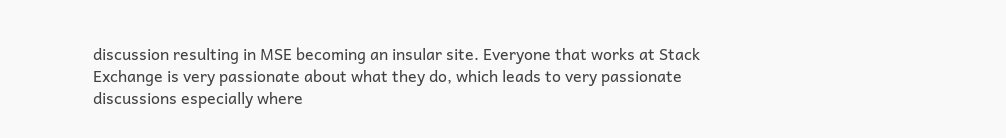discussion resulting in MSE becoming an insular site. Everyone that works at Stack Exchange is very passionate about what they do, which leads to very passionate discussions especially where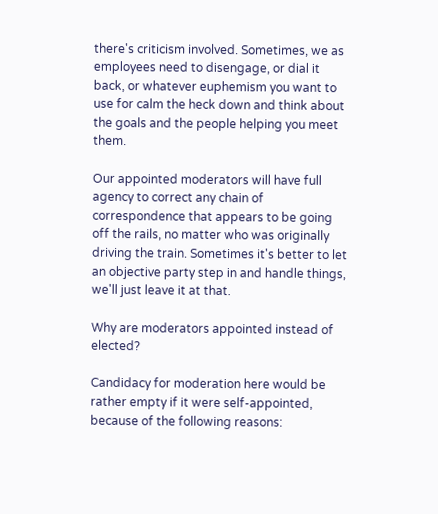there's criticism involved. Sometimes, we as employees need to disengage, or dial it back, or whatever euphemism you want to use for calm the heck down and think about the goals and the people helping you meet them.

Our appointed moderators will have full agency to correct any chain of correspondence that appears to be going off the rails, no matter who was originally driving the train. Sometimes it's better to let an objective party step in and handle things, we'll just leave it at that.

Why are moderators appointed instead of elected?

Candidacy for moderation here would be rather empty if it were self-appointed, because of the following reasons: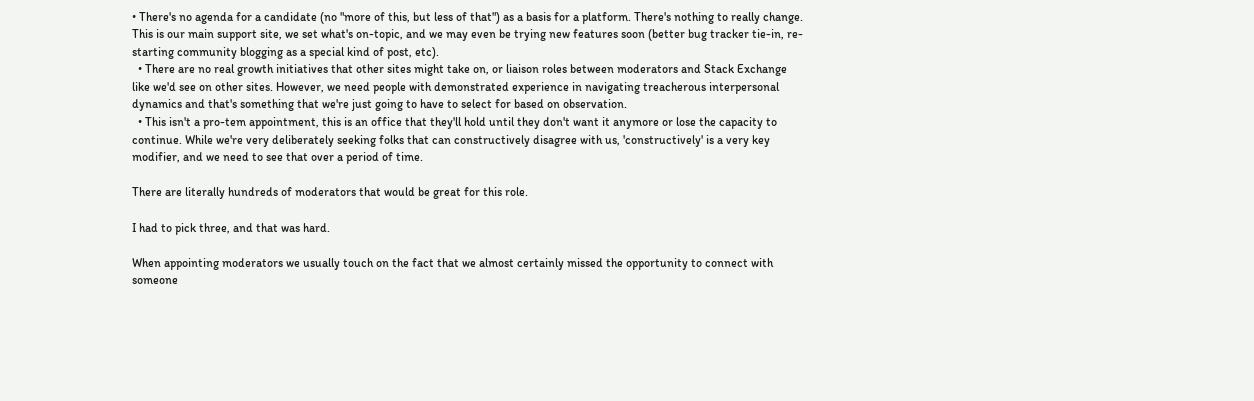• There's no agenda for a candidate (no "more of this, but less of that") as a basis for a platform. There's nothing to really change. This is our main support site, we set what's on-topic, and we may even be trying new features soon (better bug tracker tie-in, re-starting community blogging as a special kind of post, etc).
  • There are no real growth initiatives that other sites might take on, or liaison roles between moderators and Stack Exchange like we'd see on other sites. However, we need people with demonstrated experience in navigating treacherous interpersonal dynamics and that's something that we're just going to have to select for based on observation.
  • This isn't a pro-tem appointment, this is an office that they'll hold until they don't want it anymore or lose the capacity to continue. While we're very deliberately seeking folks that can constructively disagree with us, 'constructively' is a very key modifier, and we need to see that over a period of time.

There are literally hundreds of moderators that would be great for this role.

I had to pick three, and that was hard.

When appointing moderators we usually touch on the fact that we almost certainly missed the opportunity to connect with someone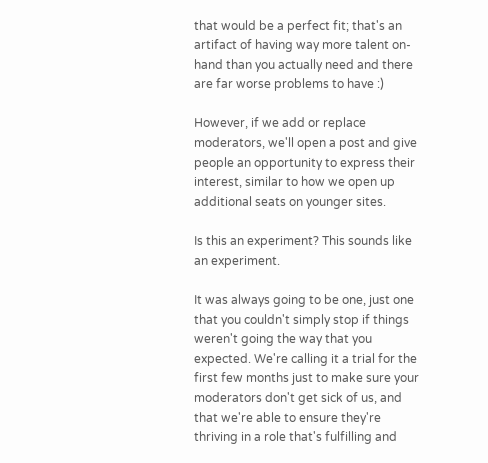that would be a perfect fit; that's an artifact of having way more talent on-hand than you actually need and there are far worse problems to have :)

However, if we add or replace moderators, we'll open a post and give people an opportunity to express their interest, similar to how we open up additional seats on younger sites.

Is this an experiment? This sounds like an experiment.

It was always going to be one, just one that you couldn't simply stop if things weren't going the way that you expected. We're calling it a trial for the first few months just to make sure your moderators don't get sick of us, and that we're able to ensure they're thriving in a role that's fulfilling and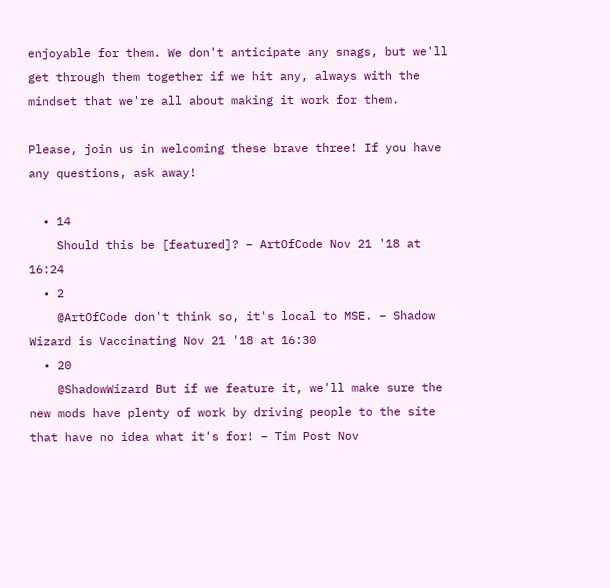enjoyable for them. We don't anticipate any snags, but we'll get through them together if we hit any, always with the mindset that we're all about making it work for them.

Please, join us in welcoming these brave three! If you have any questions, ask away!

  • 14
    Should this be [featured]? – ArtOfCode Nov 21 '18 at 16:24
  • 2
    @ArtOfCode don't think so, it's local to MSE. – Shadow Wizard is Vaccinating Nov 21 '18 at 16:30
  • 20
    @ShadowWizard But if we feature it, we'll make sure the new mods have plenty of work by driving people to the site that have no idea what it's for! – Tim Post Nov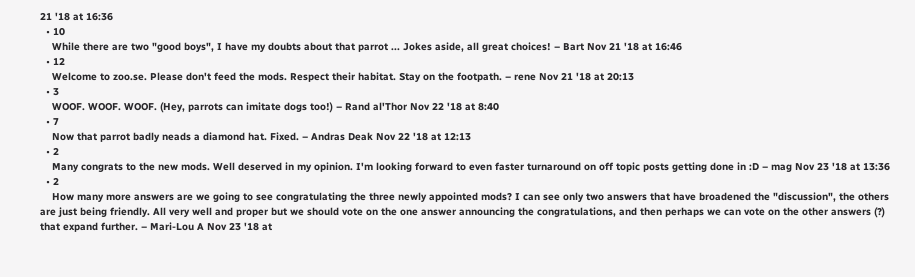21 '18 at 16:36
  • 10
    While there are two "good boys", I have my doubts about that parrot ... Jokes aside, all great choices! – Bart Nov 21 '18 at 16:46
  • 12
    Welcome to zoo.se. Please don't feed the mods. Respect their habitat. Stay on the footpath. – rene Nov 21 '18 at 20:13
  • 3
    WOOF. WOOF. WOOF. (Hey, parrots can imitate dogs too!) – Rand al'Thor Nov 22 '18 at 8:40
  • 7
    Now that parrot badly neads a diamond hat. Fixed. – Andras Deak Nov 22 '18 at 12:13
  • 2
    Many congrats to the new mods. Well deserved in my opinion. I'm looking forward to even faster turnaround on off topic posts getting done in :D – mag Nov 23 '18 at 13:36
  • 2
    How many more answers are we going to see congratulating the three newly appointed mods? I can see only two answers that have broadened the "discussion", the others are just being friendly. All very well and proper but we should vote on the one answer announcing the congratulations, and then perhaps we can vote on the other answers (?) that expand further. – Mari-Lou A Nov 23 '18 at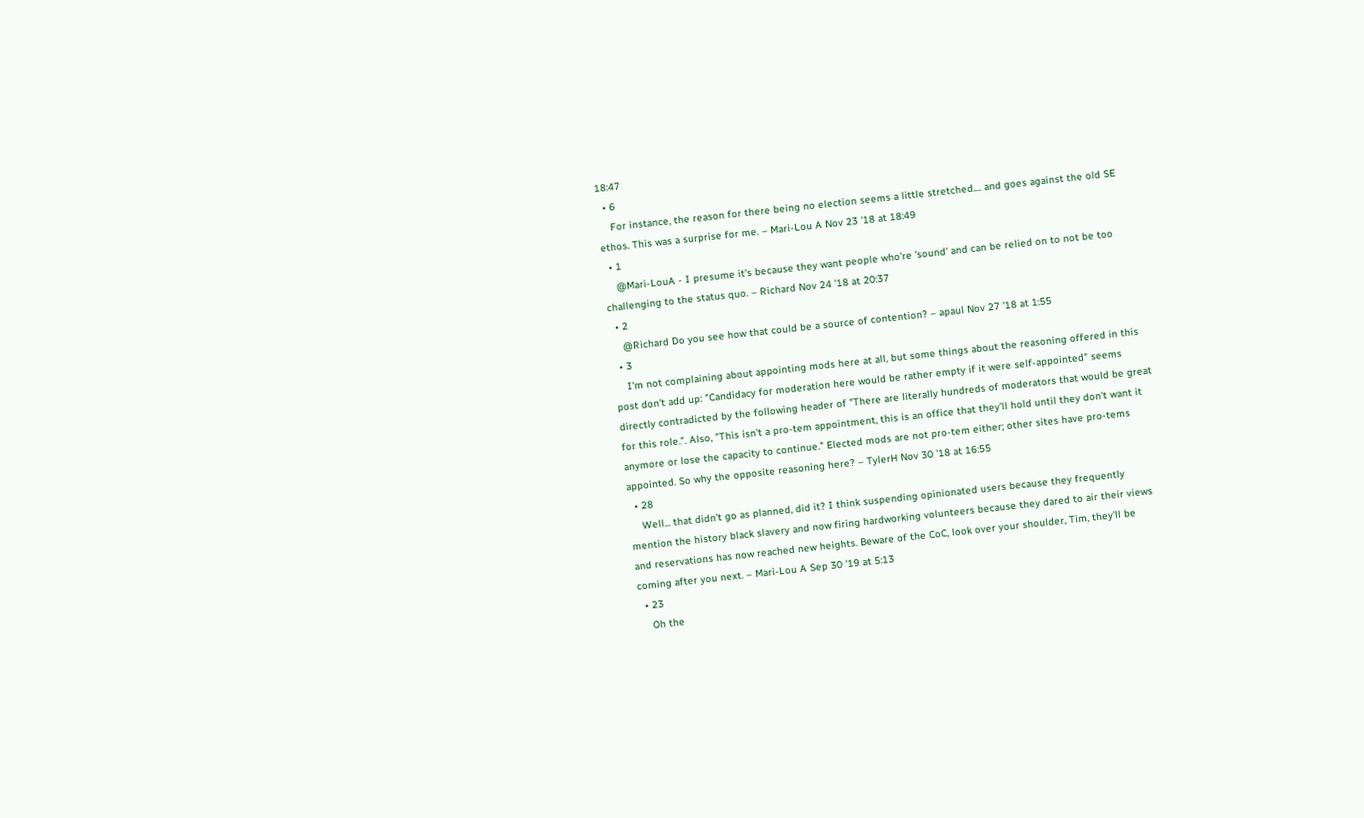18:47
  • 6
    For instance, the reason for there being no election seems a little stretched.... and goes against the old SE ethos. This was a surprise for me. – Mari-Lou A Nov 23 '18 at 18:49
  • 1
    @Mari-LouA - I presume it's because they want people who're 'sound' and can be relied on to not be too challenging to the status quo. – Richard Nov 24 '18 at 20:37
  • 2
    @Richard Do you see how that could be a source of contention? – apaul Nov 27 '18 at 1:55
  • 3
    I'm not complaining about appointing mods here at all, but some things about the reasoning offered in this post don't add up: "Candidacy for moderation here would be rather empty if it were self-appointed" seems directly contradicted by the following header of "There are literally hundreds of moderators that would be great for this role.". Also, "This isn't a pro-tem appointment, this is an office that they'll hold until they don't want it anymore or lose the capacity to continue." Elected mods are not pro-tem either; other sites have pro-tems appointed. So why the opposite reasoning here? – TylerH Nov 30 '18 at 16:55
  • 28
    Well... that didn't go as planned, did it? I think suspending opinionated users because they frequently mention the history black slavery and now firing hardworking volunteers because they dared to air their views and reservations has now reached new heights. Beware of the CoC, look over your shoulder, Tim, they'll be coming after you next. – Mari-Lou A Sep 30 '19 at 5:13
  • 23
    Oh the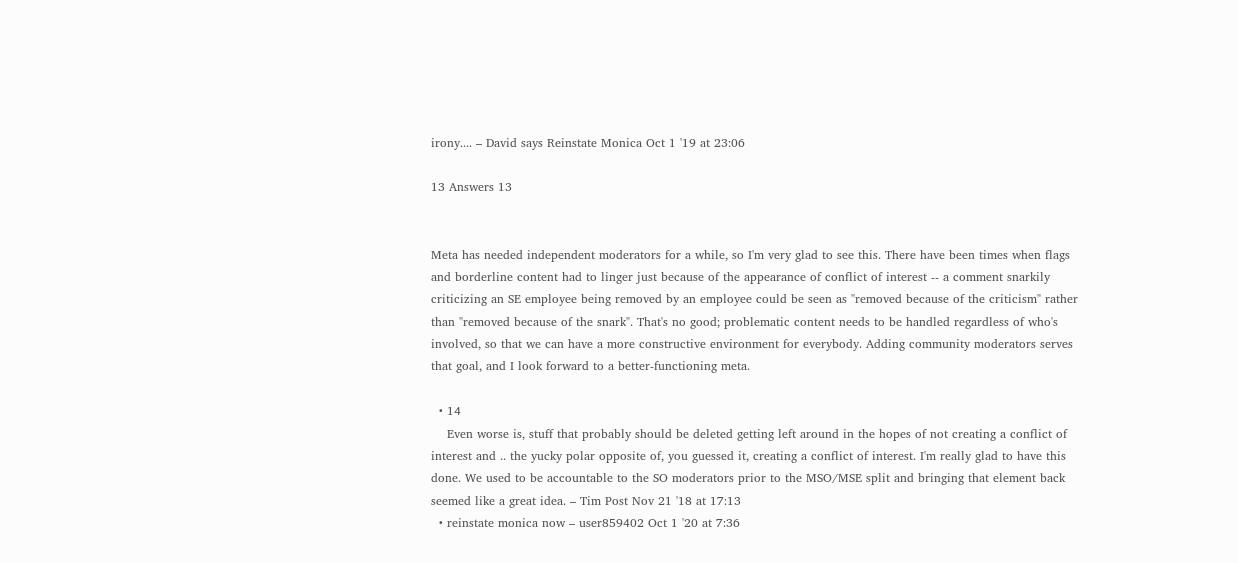irony.... – David says Reinstate Monica Oct 1 '19 at 23:06

13 Answers 13


Meta has needed independent moderators for a while, so I'm very glad to see this. There have been times when flags and borderline content had to linger just because of the appearance of conflict of interest -- a comment snarkily criticizing an SE employee being removed by an employee could be seen as "removed because of the criticism" rather than "removed because of the snark". That's no good; problematic content needs to be handled regardless of who's involved, so that we can have a more constructive environment for everybody. Adding community moderators serves that goal, and I look forward to a better-functioning meta.

  • 14
    Even worse is, stuff that probably should be deleted getting left around in the hopes of not creating a conflict of interest and .. the yucky polar opposite of, you guessed it, creating a conflict of interest. I'm really glad to have this done. We used to be accountable to the SO moderators prior to the MSO/MSE split and bringing that element back seemed like a great idea. – Tim Post Nov 21 '18 at 17:13
  • reinstate monica now – user859402 Oct 1 '20 at 7:36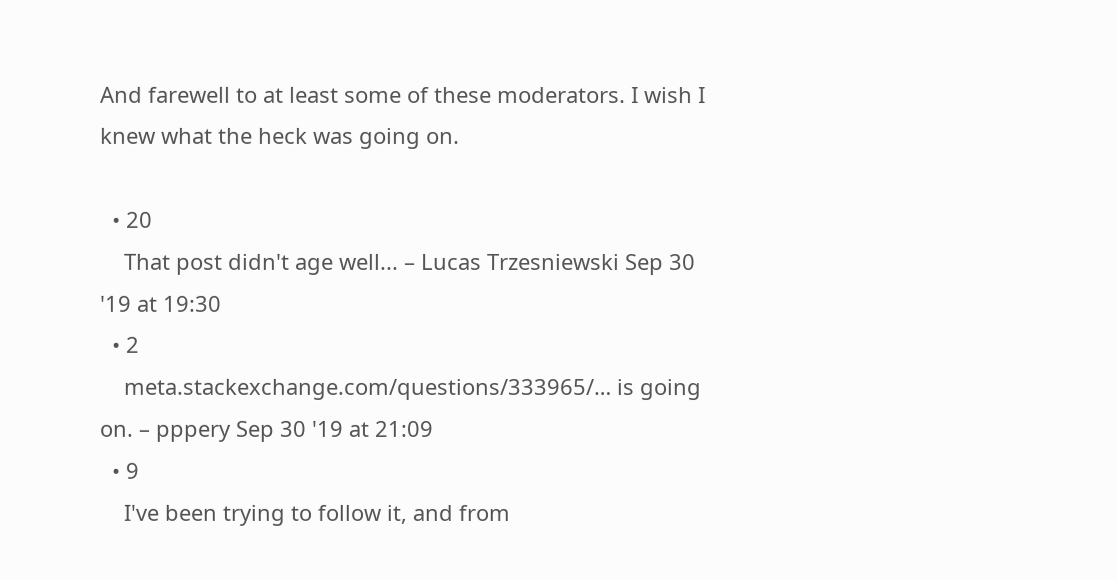And farewell to at least some of these moderators. I wish I knew what the heck was going on.

  • 20
    That post didn't age well... – Lucas Trzesniewski Sep 30 '19 at 19:30
  • 2
    meta.stackexchange.com/questions/333965/… is going on. – pppery Sep 30 '19 at 21:09
  • 9
    I've been trying to follow it, and from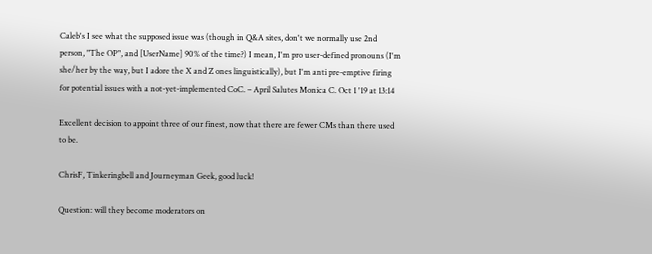Caleb's I see what the supposed issue was (though in Q&A sites, don't we normally use 2nd person, "The OP", and [UserName] 90% of the time?) I mean, I'm pro user-defined pronouns (I'm she/her by the way, but I adore the X and Z ones linguistically), but I'm anti pre-emptive firing for potential issues with a not-yet-implemented CoC. – April Salutes Monica C. Oct 1 '19 at 13:14

Excellent decision to appoint three of our finest, now that there are fewer CMs than there used to be.

ChrisF, Tinkeringbell and Journeyman Geek, good luck!

Question: will they become moderators on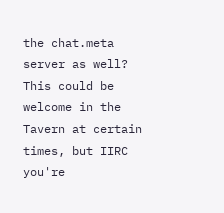the chat.meta server as well? This could be welcome in the Tavern at certain times, but IIRC you're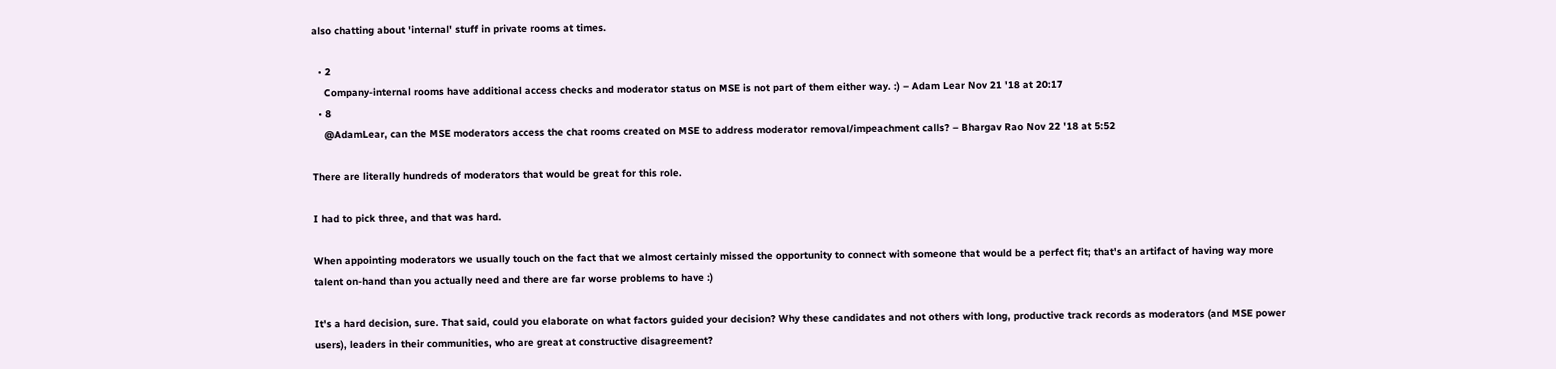also chatting about 'internal' stuff in private rooms at times.

  • 2
    Company-internal rooms have additional access checks and moderator status on MSE is not part of them either way. :) – Adam Lear Nov 21 '18 at 20:17
  • 8
    @AdamLear, can the MSE moderators access the chat rooms created on MSE to address moderator removal/impeachment calls? – Bhargav Rao Nov 22 '18 at 5:52

There are literally hundreds of moderators that would be great for this role.

I had to pick three, and that was hard.

When appointing moderators we usually touch on the fact that we almost certainly missed the opportunity to connect with someone that would be a perfect fit; that's an artifact of having way more talent on-hand than you actually need and there are far worse problems to have :)

It's a hard decision, sure. That said, could you elaborate on what factors guided your decision? Why these candidates and not others with long, productive track records as moderators (and MSE power users), leaders in their communities, who are great at constructive disagreement?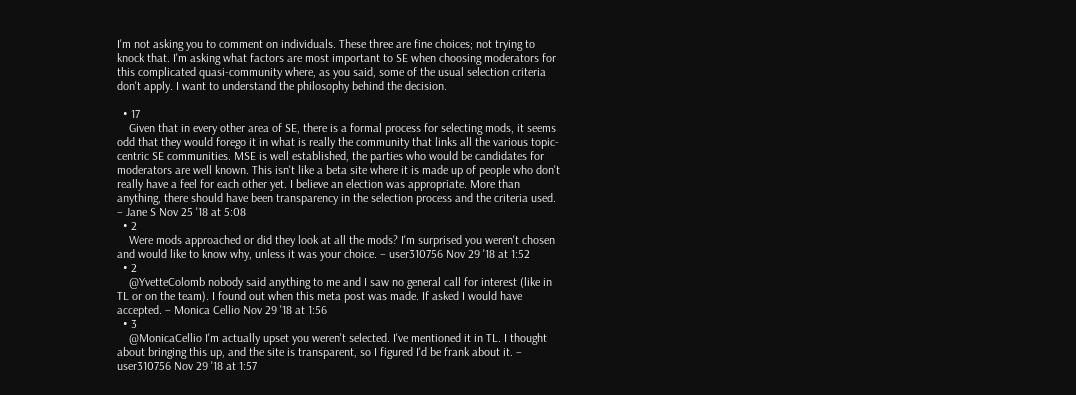I'm not asking you to comment on individuals. These three are fine choices; not trying to knock that. I'm asking what factors are most important to SE when choosing moderators for this complicated quasi-community where, as you said, some of the usual selection criteria don't apply. I want to understand the philosophy behind the decision.

  • 17
    Given that in every other area of SE, there is a formal process for selecting mods, it seems odd that they would forego it in what is really the community that links all the various topic-centric SE communities. MSE is well established, the parties who would be candidates for moderators are well known. This isn't like a beta site where it is made up of people who don't really have a feel for each other yet. I believe an election was appropriate. More than anything, there should have been transparency in the selection process and the criteria used. – Jane S Nov 25 '18 at 5:08
  • 2
    Were mods approached or did they look at all the mods? I'm surprised you weren't chosen and would like to know why, unless it was your choice. – user310756 Nov 29 '18 at 1:52
  • 2
    @YvetteColomb nobody said anything to me and I saw no general call for interest (like in TL or on the team). I found out when this meta post was made. If asked I would have accepted. – Monica Cellio Nov 29 '18 at 1:56
  • 3
    @MonicaCellio I'm actually upset you weren't selected. I've mentioned it in TL. I thought about bringing this up, and the site is transparent, so I figured I'd be frank about it. – user310756 Nov 29 '18 at 1:57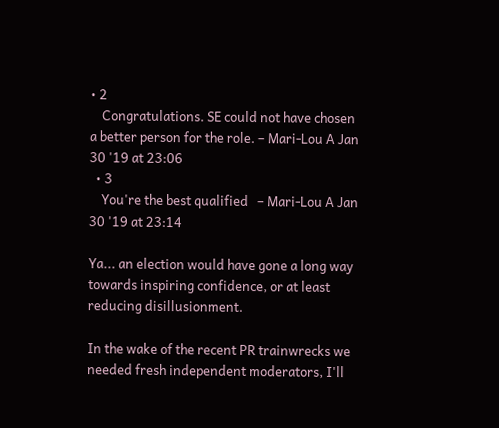• 2
    Congratulations. SE could not have chosen a better person for the role. – Mari-Lou A Jan 30 '19 at 23:06
  • 3
    You're the best qualified   – Mari-Lou A Jan 30 '19 at 23:14

Ya... an election would have gone a long way towards inspiring confidence, or at least reducing disillusionment.

In the wake of the recent PR trainwrecks we needed fresh independent moderators, I'll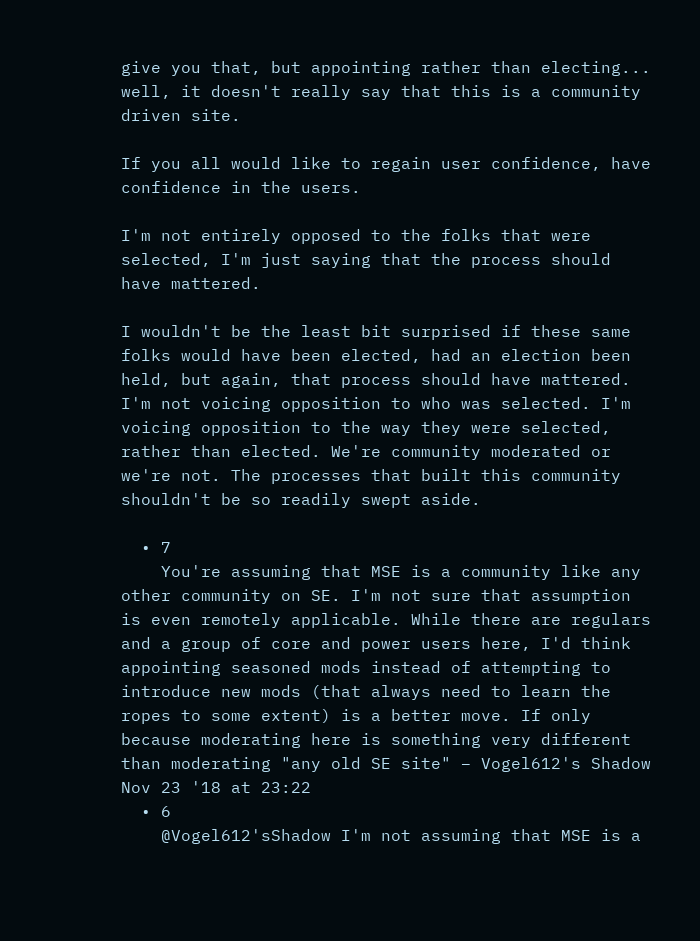give you that, but appointing rather than electing... well, it doesn't really say that this is a community driven site.

If you all would like to regain user confidence, have confidence in the users.

I'm not entirely opposed to the folks that were selected, I'm just saying that the process should have mattered.

I wouldn't be the least bit surprised if these same folks would have been elected, had an election been held, but again, that process should have mattered. I'm not voicing opposition to who was selected. I'm voicing opposition to the way they were selected, rather than elected. We're community moderated or we're not. The processes that built this community shouldn't be so readily swept aside.

  • 7
    You're assuming that MSE is a community like any other community on SE. I'm not sure that assumption is even remotely applicable. While there are regulars and a group of core and power users here, I'd think appointing seasoned mods instead of attempting to introduce new mods (that always need to learn the ropes to some extent) is a better move. If only because moderating here is something very different than moderating "any old SE site" – Vogel612's Shadow Nov 23 '18 at 23:22
  • 6
    @Vogel612'sShadow I'm not assuming that MSE is a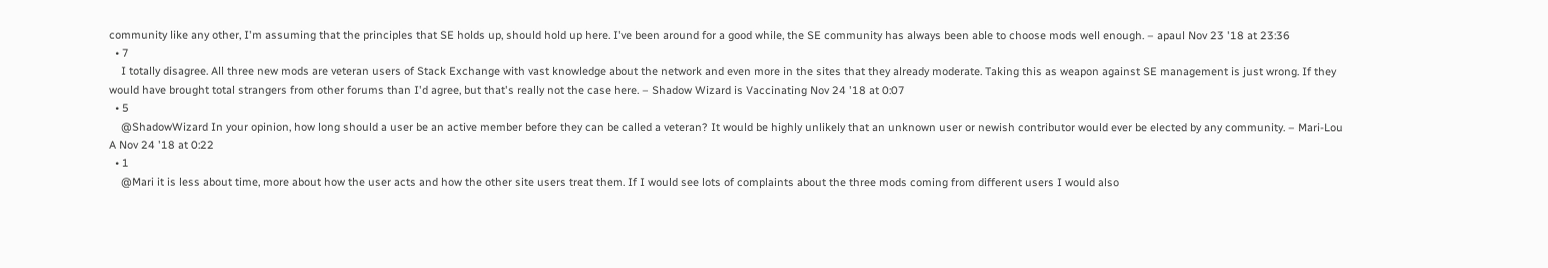community like any other, I'm assuming that the principles that SE holds up, should hold up here. I've been around for a good while, the SE community has always been able to choose mods well enough. – apaul Nov 23 '18 at 23:36
  • 7
    I totally disagree. All three new mods are veteran users of Stack Exchange with vast knowledge about the network and even more in the sites that they already moderate. Taking this as weapon against SE management is just wrong. If they would have brought total strangers from other forums than I'd agree, but that's really not the case here. – Shadow Wizard is Vaccinating Nov 24 '18 at 0:07
  • 5
    @ShadowWizard In your opinion, how long should a user be an active member before they can be called a veteran? It would be highly unlikely that an unknown user or newish contributor would ever be elected by any community. – Mari-Lou A Nov 24 '18 at 0:22
  • 1
    @Mari it is less about time, more about how the user acts and how the other site users treat them. If I would see lots of complaints about the three mods coming from different users I would also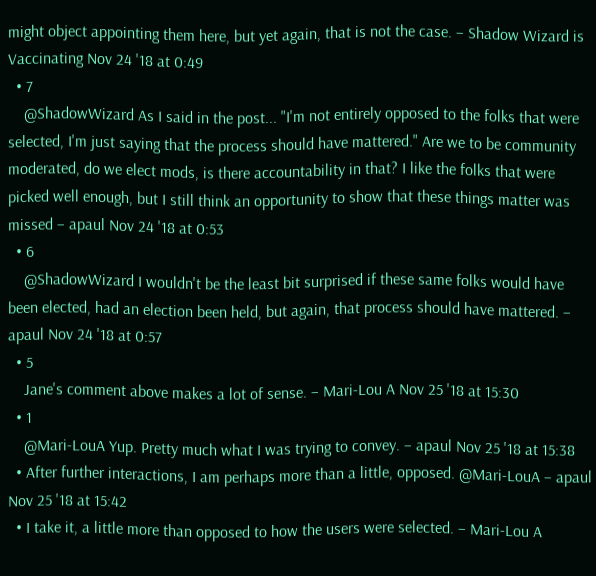might object appointing them here, but yet again, that is not the case. – Shadow Wizard is Vaccinating Nov 24 '18 at 0:49
  • 7
    @ShadowWizard As I said in the post... "I'm not entirely opposed to the folks that were selected, I'm just saying that the process should have mattered." Are we to be community moderated, do we elect mods, is there accountability in that? I like the folks that were picked well enough, but I still think an opportunity to show that these things matter was missed – apaul Nov 24 '18 at 0:53
  • 6
    @ShadowWizard I wouldn't be the least bit surprised if these same folks would have been elected, had an election been held, but again, that process should have mattered. – apaul Nov 24 '18 at 0:57
  • 5
    Jane's comment above makes a lot of sense. – Mari-Lou A Nov 25 '18 at 15:30
  • 1
    @Mari-LouA Yup. Pretty much what I was trying to convey. – apaul Nov 25 '18 at 15:38
  • After further interactions, I am perhaps more than a little, opposed. @Mari-LouA – apaul Nov 25 '18 at 15:42
  • I take it, a little more than opposed to how the users were selected. – Mari-Lou A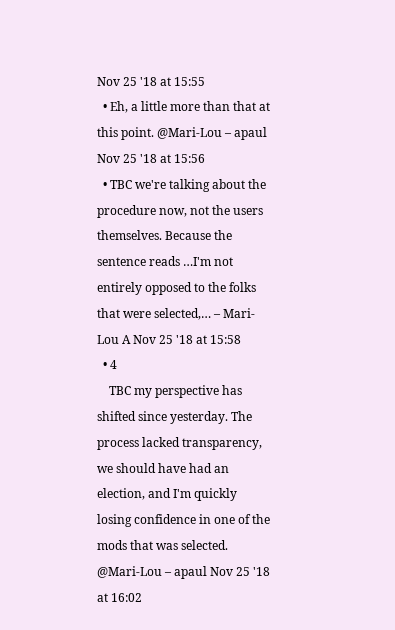Nov 25 '18 at 15:55
  • Eh, a little more than that at this point. @Mari-Lou – apaul Nov 25 '18 at 15:56
  • TBC we're talking about the procedure now, not the users themselves. Because the sentence reads …I'm not entirely opposed to the folks that were selected,… – Mari-Lou A Nov 25 '18 at 15:58
  • 4
    TBC my perspective has shifted since yesterday. The process lacked transparency, we should have had an election, and I'm quickly losing confidence in one of the mods that was selected. @Mari-Lou – apaul Nov 25 '18 at 16:02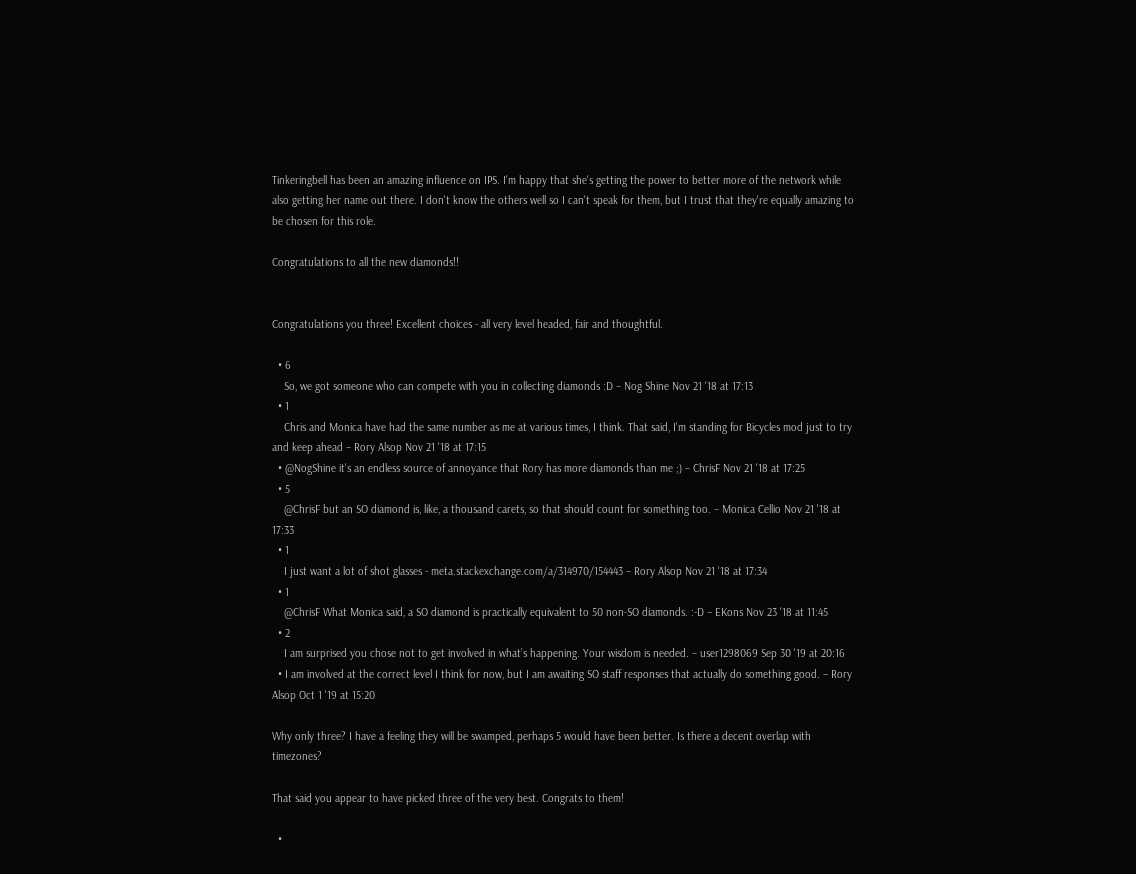Tinkeringbell has been an amazing influence on IPS. I'm happy that she's getting the power to better more of the network while also getting her name out there. I don't know the others well so I can't speak for them, but I trust that they're equally amazing to be chosen for this role.

Congratulations to all the new diamonds!!


Congratulations you three! Excellent choices - all very level headed, fair and thoughtful.

  • 6
    So, we got someone who can compete with you in collecting diamonds :D – Nog Shine Nov 21 '18 at 17:13
  • 1
    Chris and Monica have had the same number as me at various times, I think. That said, I'm standing for Bicycles mod just to try and keep ahead – Rory Alsop Nov 21 '18 at 17:15
  • @NogShine it's an endless source of annoyance that Rory has more diamonds than me ;) – ChrisF Nov 21 '18 at 17:25
  • 5
    @ChrisF but an SO diamond is, like, a thousand carets, so that should count for something too. – Monica Cellio Nov 21 '18 at 17:33
  • 1
    I just want a lot of shot glasses - meta.stackexchange.com/a/314970/154443 – Rory Alsop Nov 21 '18 at 17:34
  • 1
    @ChrisF What Monica said, a SO diamond is practically equivalent to 50 non-SO diamonds. :-D – EKons Nov 23 '18 at 11:45
  • 2
    I am surprised you chose not to get involved in what’s happening. Your wisdom is needed. – user1298069 Sep 30 '19 at 20:16
  • I am involved at the correct level I think for now, but I am awaiting SO staff responses that actually do something good. – Rory Alsop Oct 1 '19 at 15:20

Why only three? I have a feeling they will be swamped, perhaps 5 would have been better. Is there a decent overlap with timezones?

That said you appear to have picked three of the very best. Congrats to them!

  •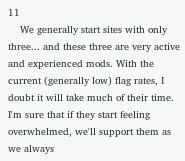11
    We generally start sites with only three... and these three are very active and experienced mods. With the current (generally low) flag rates, I doubt it will take much of their time. I'm sure that if they start feeling overwhelmed, we'll support them as we always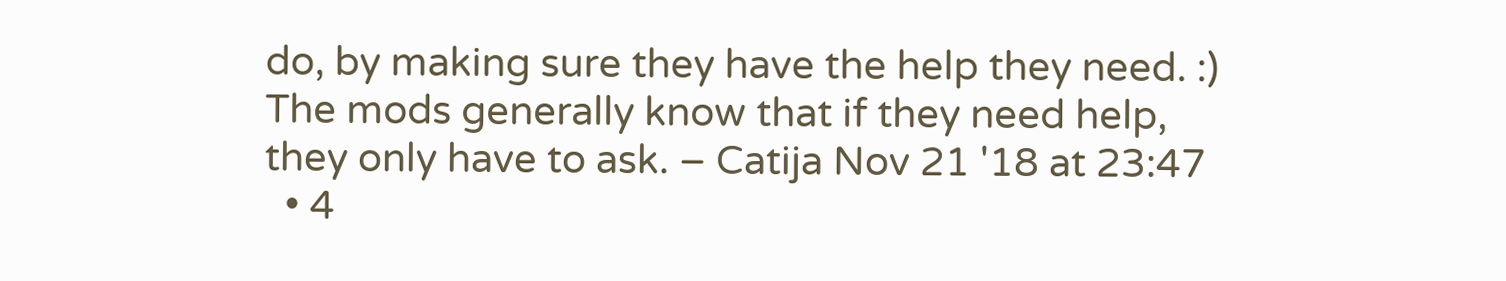do, by making sure they have the help they need. :) The mods generally know that if they need help, they only have to ask. – Catija Nov 21 '18 at 23:47
  • 4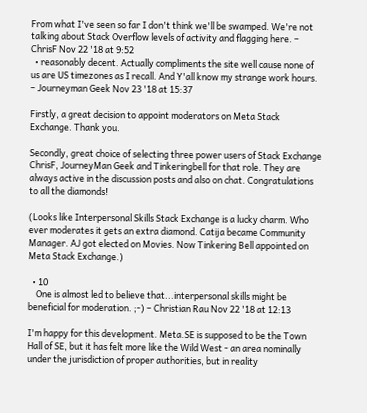From what I've seen so far I don't think we'll be swamped. We're not talking about Stack Overflow levels of activity and flagging here. – ChrisF Nov 22 '18 at 9:52
  • reasonably decent. Actually compliments the site well cause none of us are US timezones as I recall. And Y'all know my strange work hours. – Journeyman Geek Nov 23 '18 at 15:37

Firstly, a great decision to appoint moderators on Meta Stack Exchange. Thank you.

Secondly, great choice of selecting three power users of Stack Exchange ChrisF, JourneyMan Geek and Tinkeringbell for that role. They are always active in the discussion posts and also on chat. Congratulations to all the diamonds!

(Looks like Interpersonal Skills Stack Exchange is a lucky charm. Who ever moderates it gets an extra diamond. Catija became Community Manager. AJ got elected on Movies. Now Tinkering Bell appointed on Meta Stack Exchange.)

  • 10
    One is almost led to believe that...interpersonal skills might be beneficial for moderation. ;-) – Christian Rau Nov 22 '18 at 12:13

I'm happy for this development. Meta.SE is supposed to be the Town Hall of SE, but it has felt more like the Wild West - an area nominally under the jurisdiction of proper authorities, but in reality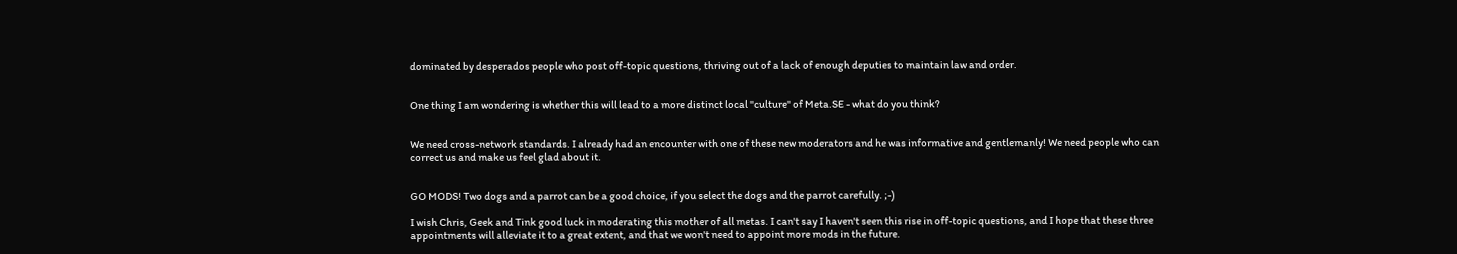dominated by desperados people who post off-topic questions, thriving out of a lack of enough deputies to maintain law and order.


One thing I am wondering is whether this will lead to a more distinct local "culture" of Meta.SE - what do you think?


We need cross-network standards. I already had an encounter with one of these new moderators and he was informative and gentlemanly! We need people who can correct us and make us feel glad about it.


GO MODS! Two dogs and a parrot can be a good choice, if you select the dogs and the parrot carefully. ;-)

I wish Chris, Geek and Tink good luck in moderating this mother of all metas. I can't say I haven't seen this rise in off-topic questions, and I hope that these three appointments will alleviate it to a great extent, and that we won't need to appoint more mods in the future.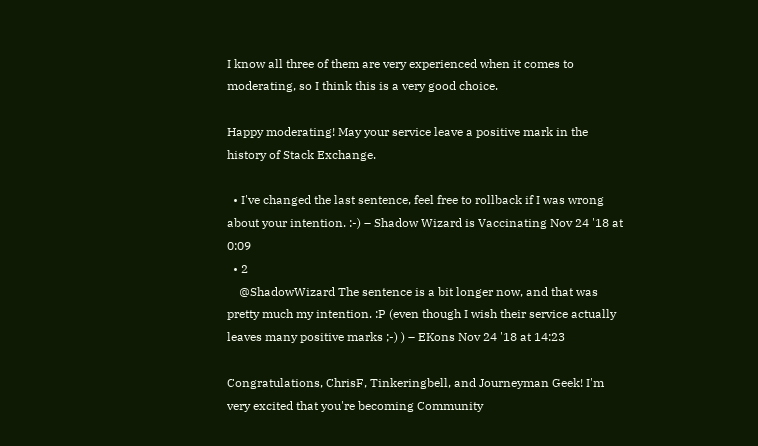I know all three of them are very experienced when it comes to moderating, so I think this is a very good choice.

Happy moderating! May your service leave a positive mark in the history of Stack Exchange.

  • I've changed the last sentence, feel free to rollback if I was wrong about your intention. :-) – Shadow Wizard is Vaccinating Nov 24 '18 at 0:09
  • 2
    @ShadowWizard The sentence is a bit longer now, and that was pretty much my intention. :P (even though I wish their service actually leaves many positive marks ;-) ) – EKons Nov 24 '18 at 14:23

Congratulations, ChrisF, Tinkeringbell, and Journeyman Geek! I'm very excited that you're becoming Community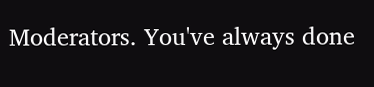Moderators. You've always done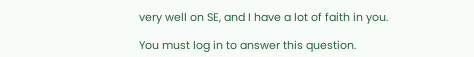very well on SE, and I have a lot of faith in you.

You must log in to answer this question.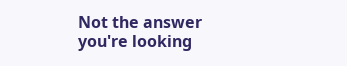Not the answer you're looking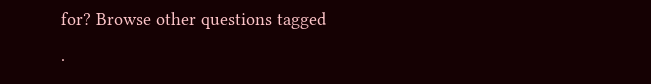for? Browse other questions tagged .